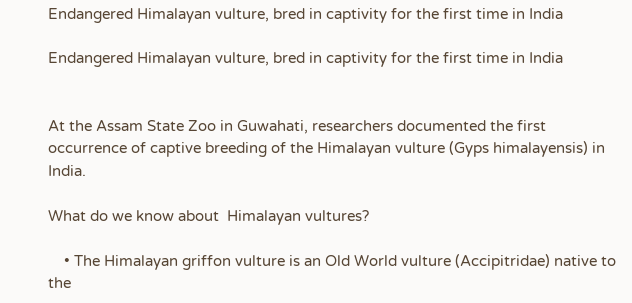Endangered Himalayan vulture, bred in captivity for the first time in India

Endangered Himalayan vulture, bred in captivity for the first time in India


At the Assam State Zoo in Guwahati, researchers documented the first occurrence of captive breeding of the Himalayan vulture (Gyps himalayensis) in India.

What do we know about  Himalayan vultures?

    • The Himalayan griffon vulture is an Old World vulture (Accipitridae) native to the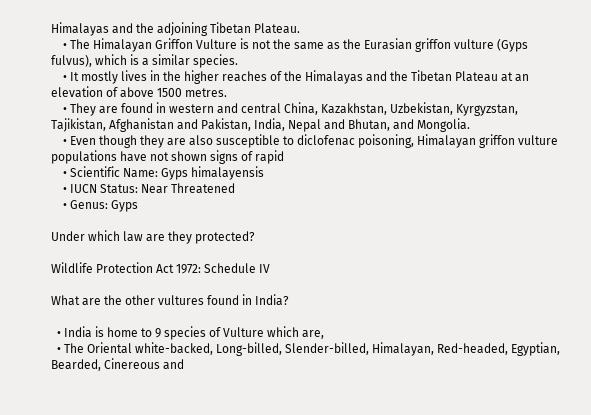Himalayas and the adjoining Tibetan Plateau.
    • The Himalayan Griffon Vulture is not the same as the Eurasian griffon vulture (Gyps fulvus), which is a similar species.
    • It mostly lives in the higher reaches of the Himalayas and the Tibetan Plateau at an elevation of above 1500 metres.
    • They are found in western and central China, Kazakhstan, Uzbekistan, Kyrgyzstan, Tajikistan, Afghanistan and Pakistan, India, Nepal and Bhutan, and Mongolia.
    • Even though they are also susceptible to diclofenac poisoning, Himalayan griffon vulture populations have not shown signs of rapid
    • Scientific Name: Gyps himalayensis
    • IUCN Status: Near Threatened
    • Genus: Gyps

Under which law are they protected?

Wildlife Protection Act 1972: Schedule IV

What are the other vultures found in India?

  • India is home to 9 species of Vulture which are,
  • The Oriental white-backed, Long-billed, Slender-billed, Himalayan, Red-headed, Egyptian, Bearded, Cinereous and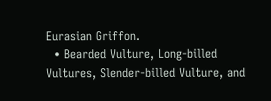Eurasian Griffon.
  • Bearded Vulture, Long-billed Vultures, Slender-billed Vulture, and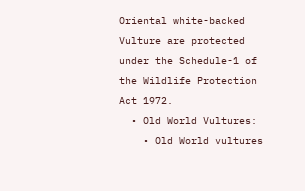Oriental white-backed Vulture are protected under the Schedule-1 of the Wildlife Protection Act 1972.
  • Old World Vultures:
    • Old World vultures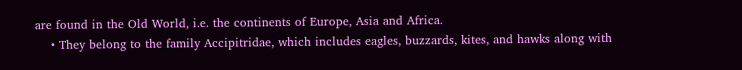are found in the Old World, i.e. the continents of Europe, Asia and Africa.
    • They belong to the family Accipitridae, which includes eagles, buzzards, kites, and hawks along with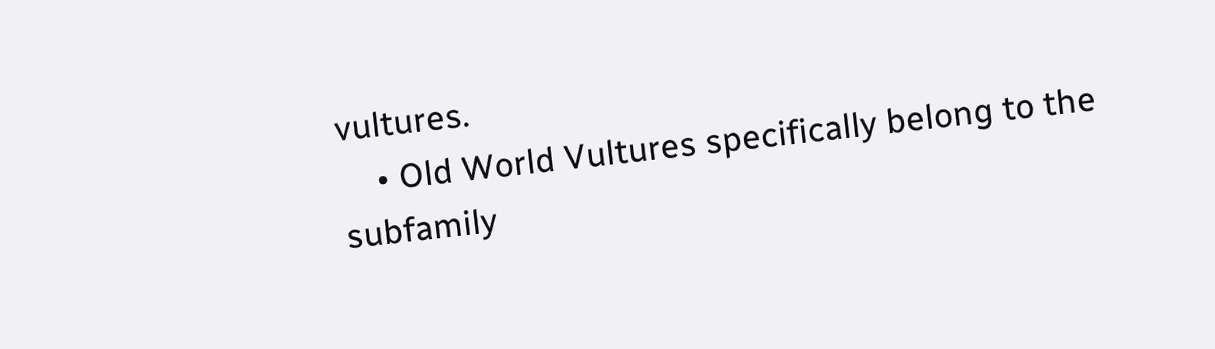vultures.
    • Old World Vultures specifically belong to the subfamily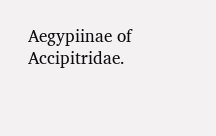Aegypiinae of Accipitridae.